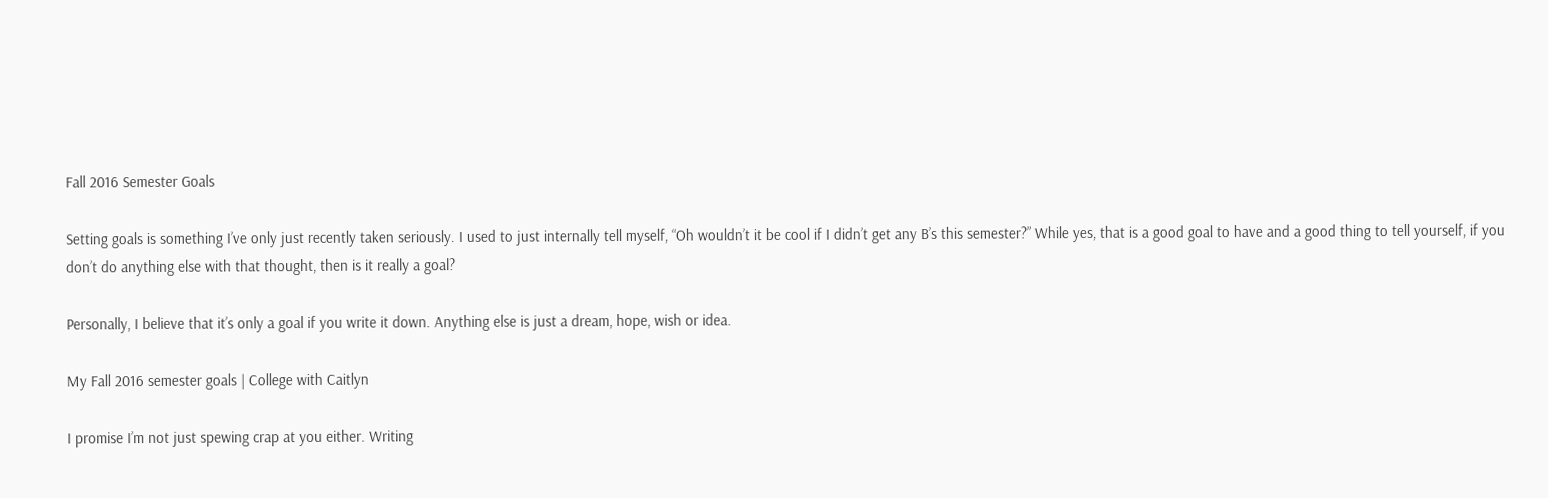Fall 2016 Semester Goals

Setting goals is something I’ve only just recently taken seriously. I used to just internally tell myself, “Oh wouldn’t it be cool if I didn’t get any B’s this semester?” While yes, that is a good goal to have and a good thing to tell yourself, if you don’t do anything else with that thought, then is it really a goal?

Personally, I believe that it’s only a goal if you write it down. Anything else is just a dream, hope, wish or idea.

My Fall 2016 semester goals | College with Caitlyn

I promise I’m not just spewing crap at you either. Writing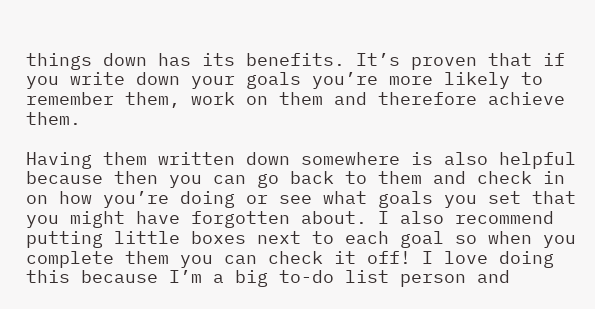things down has its benefits. It’s proven that if you write down your goals you’re more likely to remember them, work on them and therefore achieve them.

Having them written down somewhere is also helpful because then you can go back to them and check in on how you’re doing or see what goals you set that you might have forgotten about. I also recommend putting little boxes next to each goal so when you complete them you can check it off! I love doing this because I’m a big to-do list person and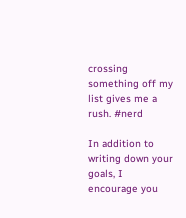crossing something off my list gives me a rush. #nerd

In addition to writing down your goals, I encourage you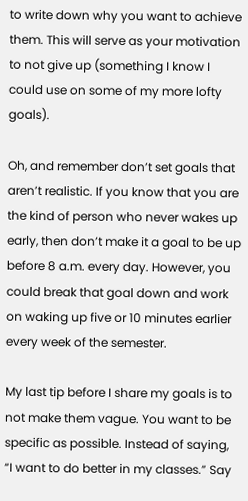to write down why you want to achieve them. This will serve as your motivation to not give up (something I know I could use on some of my more lofty goals).

Oh, and remember don’t set goals that aren’t realistic. If you know that you are the kind of person who never wakes up early, then don’t make it a goal to be up before 8 a.m. every day. However, you could break that goal down and work on waking up five or 10 minutes earlier every week of the semester.

My last tip before I share my goals is to not make them vague. You want to be specific as possible. Instead of saying, “I want to do better in my classes.” Say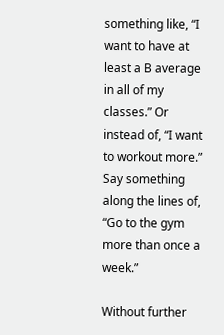something like, “I want to have at least a B average in all of my classes.” Or instead of, “I want to workout more.” Say something along the lines of, “Go to the gym more than once a week.”

Without further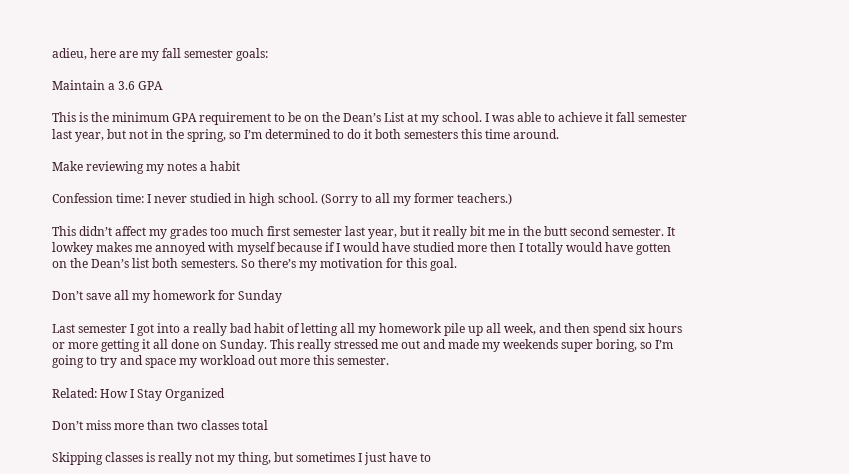adieu, here are my fall semester goals:

Maintain a 3.6 GPA

This is the minimum GPA requirement to be on the Dean’s List at my school. I was able to achieve it fall semester last year, but not in the spring, so I’m determined to do it both semesters this time around.

Make reviewing my notes a habit

Confession time: I never studied in high school. (Sorry to all my former teachers.)

This didn’t affect my grades too much first semester last year, but it really bit me in the butt second semester. It lowkey makes me annoyed with myself because if I would have studied more then I totally would have gotten on the Dean’s list both semesters. So there’s my motivation for this goal.

Don’t save all my homework for Sunday

Last semester I got into a really bad habit of letting all my homework pile up all week, and then spend six hours or more getting it all done on Sunday. This really stressed me out and made my weekends super boring, so I’m going to try and space my workload out more this semester.

Related: How I Stay Organized

Don’t miss more than two classes total

Skipping classes is really not my thing, but sometimes I just have to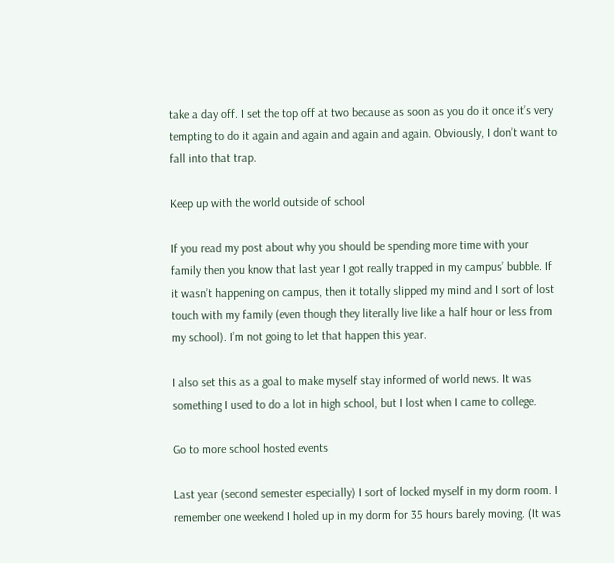take a day off. I set the top off at two because as soon as you do it once it’s very tempting to do it again and again and again and again. Obviously, I don’t want to fall into that trap.

Keep up with the world outside of school

If you read my post about why you should be spending more time with your family then you know that last year I got really trapped in my campus’ bubble. If it wasn’t happening on campus, then it totally slipped my mind and I sort of lost touch with my family (even though they literally live like a half hour or less from my school). I’m not going to let that happen this year.

I also set this as a goal to make myself stay informed of world news. It was something I used to do a lot in high school, but I lost when I came to college.

Go to more school hosted events

Last year (second semester especially) I sort of locked myself in my dorm room. I remember one weekend I holed up in my dorm for 35 hours barely moving. (It was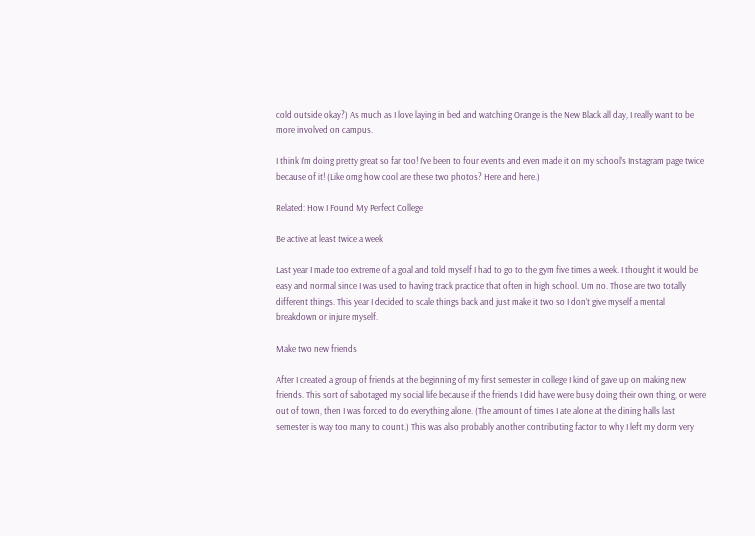cold outside okay?) As much as I love laying in bed and watching Orange is the New Black all day, I really want to be more involved on campus.

I think I’m doing pretty great so far too! I’ve been to four events and even made it on my school’s Instagram page twice because of it! (Like omg how cool are these two photos? Here and here.)

Related: How I Found My Perfect College

Be active at least twice a week

Last year I made too extreme of a goal and told myself I had to go to the gym five times a week. I thought it would be easy and normal since I was used to having track practice that often in high school. Um no. Those are two totally different things. This year I decided to scale things back and just make it two so I don’t give myself a mental breakdown or injure myself.

Make two new friends

After I created a group of friends at the beginning of my first semester in college I kind of gave up on making new friends. This sort of sabotaged my social life because if the friends I did have were busy doing their own thing, or were out of town, then I was forced to do everything alone. (The amount of times I ate alone at the dining halls last semester is way too many to count.) This was also probably another contributing factor to why I left my dorm very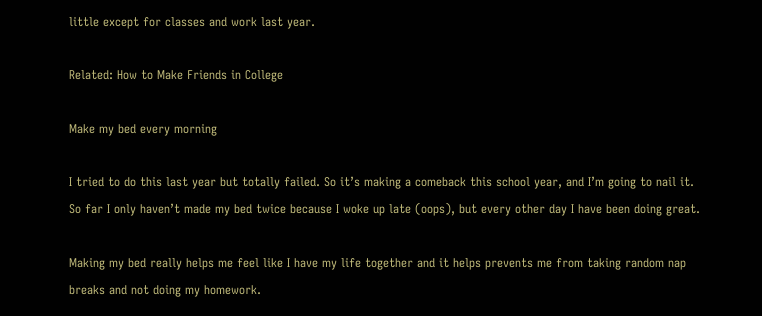little except for classes and work last year.

Related: How to Make Friends in College

Make my bed every morning

I tried to do this last year but totally failed. So it’s making a comeback this school year, and I’m going to nail it. So far I only haven’t made my bed twice because I woke up late (oops), but every other day I have been doing great.

Making my bed really helps me feel like I have my life together and it helps prevents me from taking random nap breaks and not doing my homework.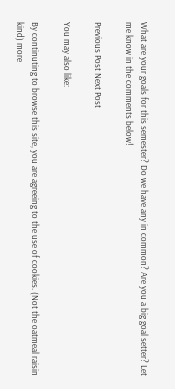What are your goals for this semester? Do we have any in common? Are you a big goal setter? Let me know in the comments below!

Previous Post Next Post

You may also like:

By continuting to browse this site, you are agreeing to the use of cookies. (Not the oatmeal raisin kind) more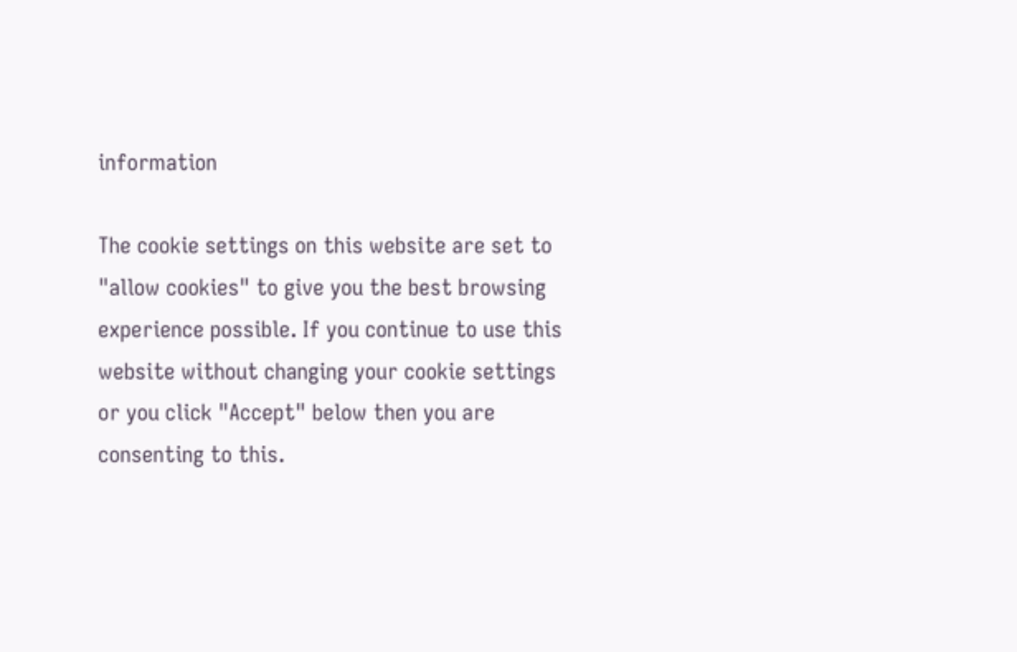information

The cookie settings on this website are set to "allow cookies" to give you the best browsing experience possible. If you continue to use this website without changing your cookie settings or you click "Accept" below then you are consenting to this.